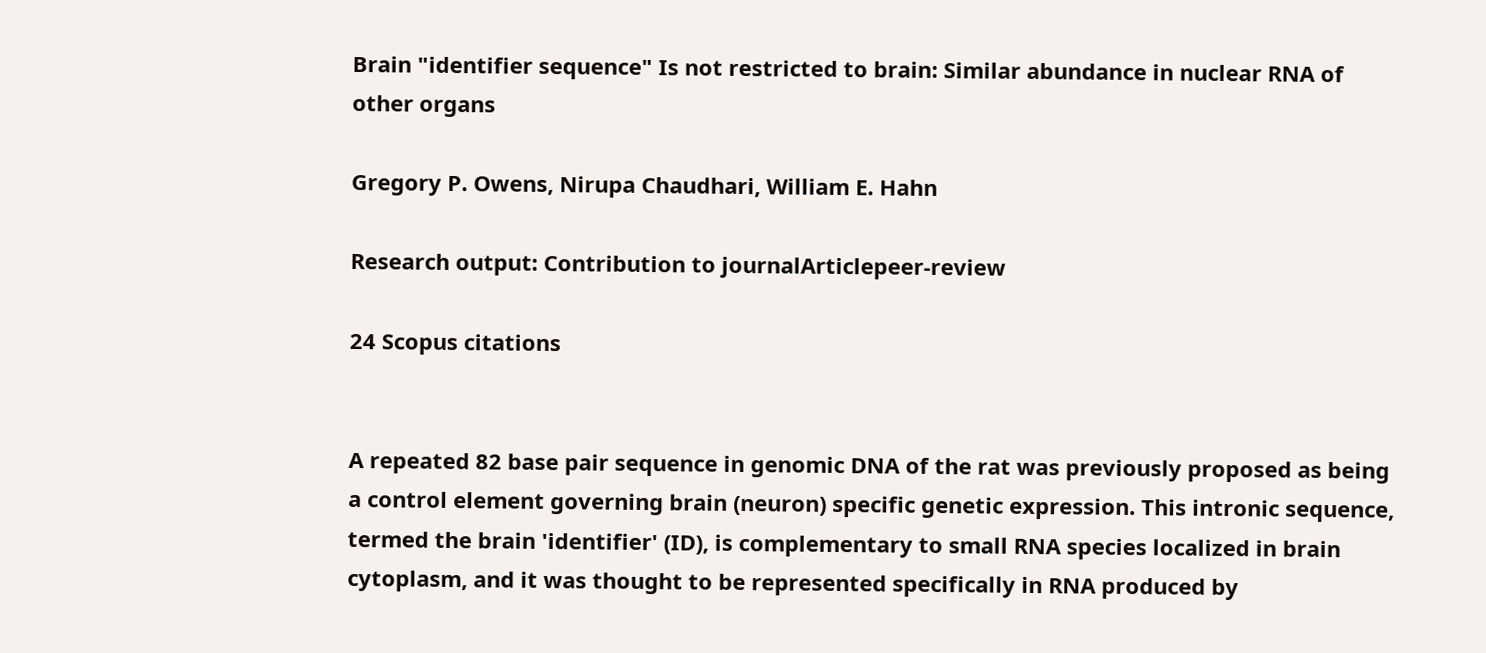Brain "identifier sequence" Is not restricted to brain: Similar abundance in nuclear RNA of other organs

Gregory P. Owens, Nirupa Chaudhari, William E. Hahn

Research output: Contribution to journalArticlepeer-review

24 Scopus citations


A repeated 82 base pair sequence in genomic DNA of the rat was previously proposed as being a control element governing brain (neuron) specific genetic expression. This intronic sequence, termed the brain 'identifier' (ID), is complementary to small RNA species localized in brain cytoplasm, and it was thought to be represented specifically in RNA produced by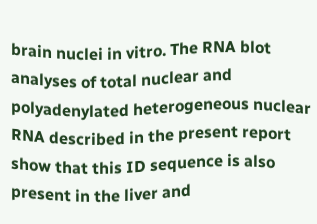brain nuclei in vitro. The RNA blot analyses of total nuclear and polyadenylated heterogeneous nuclear RNA described in the present report show that this ID sequence is also present in the liver and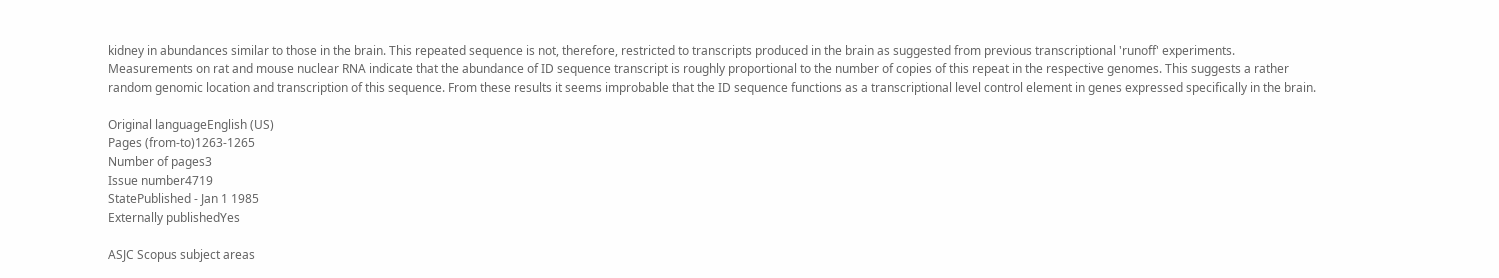kidney in abundances similar to those in the brain. This repeated sequence is not, therefore, restricted to transcripts produced in the brain as suggested from previous transcriptional 'runoff' experiments. Measurements on rat and mouse nuclear RNA indicate that the abundance of ID sequence transcript is roughly proportional to the number of copies of this repeat in the respective genomes. This suggests a rather random genomic location and transcription of this sequence. From these results it seems improbable that the ID sequence functions as a transcriptional level control element in genes expressed specifically in the brain.

Original languageEnglish (US)
Pages (from-to)1263-1265
Number of pages3
Issue number4719
StatePublished - Jan 1 1985
Externally publishedYes

ASJC Scopus subject areas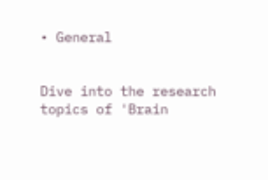• General


Dive into the research topics of 'Brain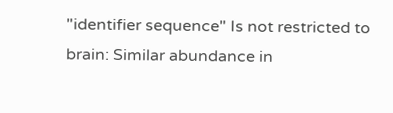"identifier sequence" Is not restricted to brain: Similar abundance in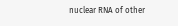nuclear RNA of other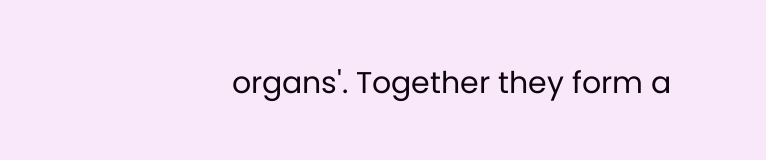organs'. Together they form a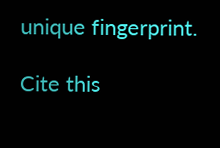unique fingerprint.

Cite this